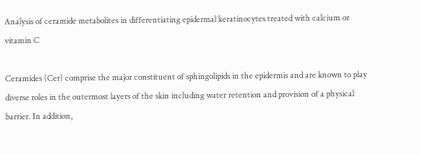Analysis of ceramide metabolites in differentiating epidermal keratinocytes treated with calcium or vitamin C

Ceramides (Cer) comprise the major constituent of sphingolipids in the epidermis and are known to play diverse roles in the outermost layers of the skin including water retention and provision of a physical barrier. In addition,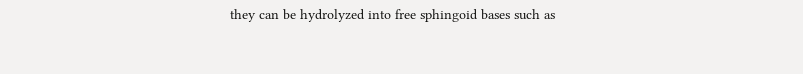they can be hydrolyzed into free sphingoid bases such as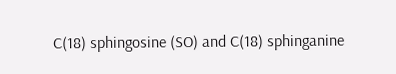C(18) sphingosine (SO) and C(18) sphinganine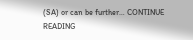(SA) or can be further… CONTINUE READING